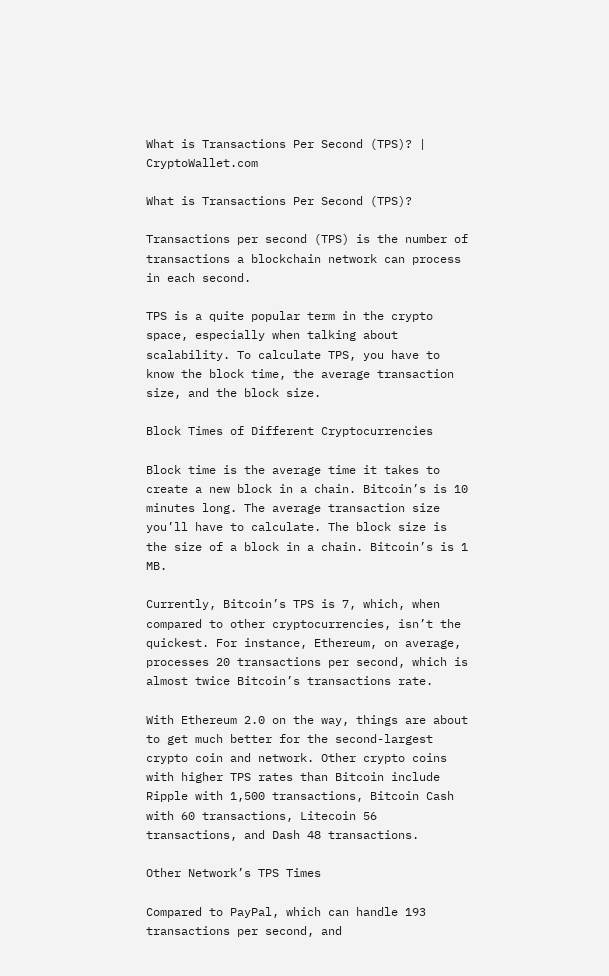What is Transactions Per Second (TPS)? | CryptoWallet.com

What is Transactions Per Second (TPS)?

Transactions per second (TPS) is the number of transactions a blockchain network can process in each second.

TPS is a quite popular term in the crypto space, especially when talking about scalability. To calculate TPS, you have to know the block time, the average transaction size, and the block size.

Block Times of Different Cryptocurrencies

Block time is the average time it takes to create a new block in a chain. Bitcoin’s is 10 minutes long. The average transaction size you’ll have to calculate. The block size is the size of a block in a chain. Bitcoin’s is 1 MB.

Currently, Bitcoin’s TPS is 7, which, when compared to other cryptocurrencies, isn’t the quickest. For instance, Ethereum, on average, processes 20 transactions per second, which is almost twice Bitcoin’s transactions rate.

With Ethereum 2.0 on the way, things are about to get much better for the second-largest crypto coin and network. Other crypto coins with higher TPS rates than Bitcoin include Ripple with 1,500 transactions, Bitcoin Cash with 60 transactions, Litecoin 56 transactions, and Dash 48 transactions.

Other Network’s TPS Times

Compared to PayPal, which can handle 193 transactions per second, and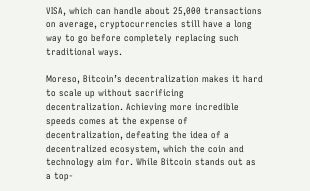VISA, which can handle about 25,000 transactions on average, cryptocurrencies still have a long way to go before completely replacing such traditional ways.

Moreso, Bitcoin’s decentralization makes it hard to scale up without sacrificing decentralization. Achieving more incredible speeds comes at the expense of decentralization, defeating the idea of a decentralized ecosystem, which the coin and technology aim for. While Bitcoin stands out as a top-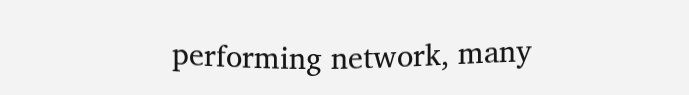performing network, many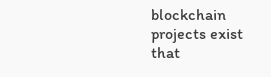blockchain projects exist that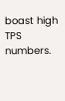boast high TPS numbers.